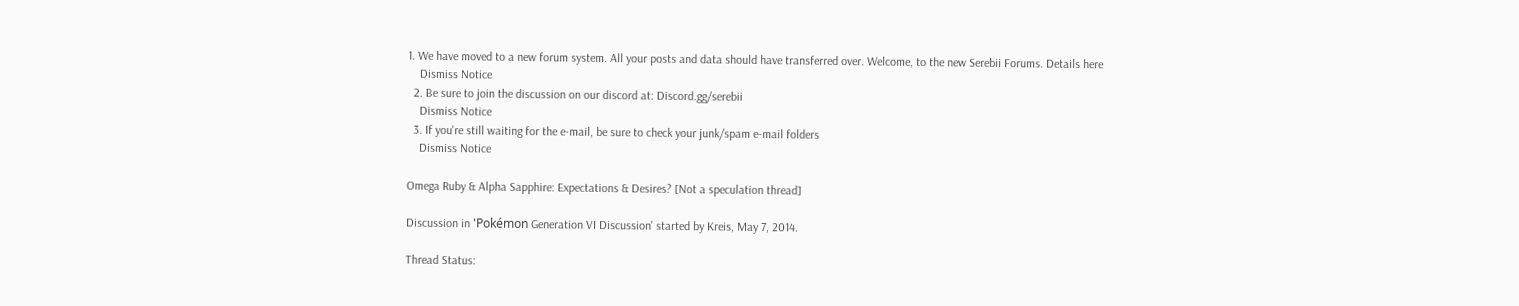1. We have moved to a new forum system. All your posts and data should have transferred over. Welcome, to the new Serebii Forums. Details here
    Dismiss Notice
  2. Be sure to join the discussion on our discord at: Discord.gg/serebii
    Dismiss Notice
  3. If you're still waiting for the e-mail, be sure to check your junk/spam e-mail folders
    Dismiss Notice

Omega Ruby & Alpha Sapphire: Expectations & Desires? [Not a speculation thread]

Discussion in 'Pokémon Generation VI Discussion' started by Kreis, May 7, 2014.

Thread Status: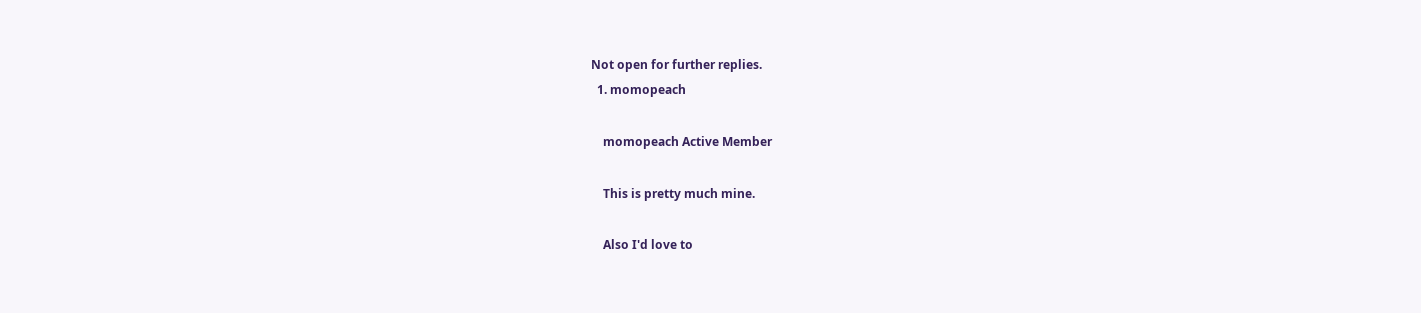Not open for further replies.
  1. momopeach

    momopeach Active Member

    This is pretty much mine.

    Also I'd love to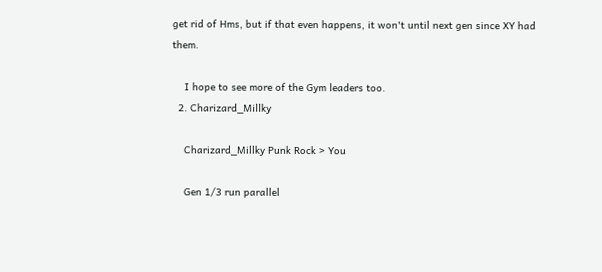get rid of Hms, but if that even happens, it won't until next gen since XY had them.

    I hope to see more of the Gym leaders too.
  2. Charizard_Millky

    Charizard_Millky Punk Rock > You

    Gen 1/3 run parallel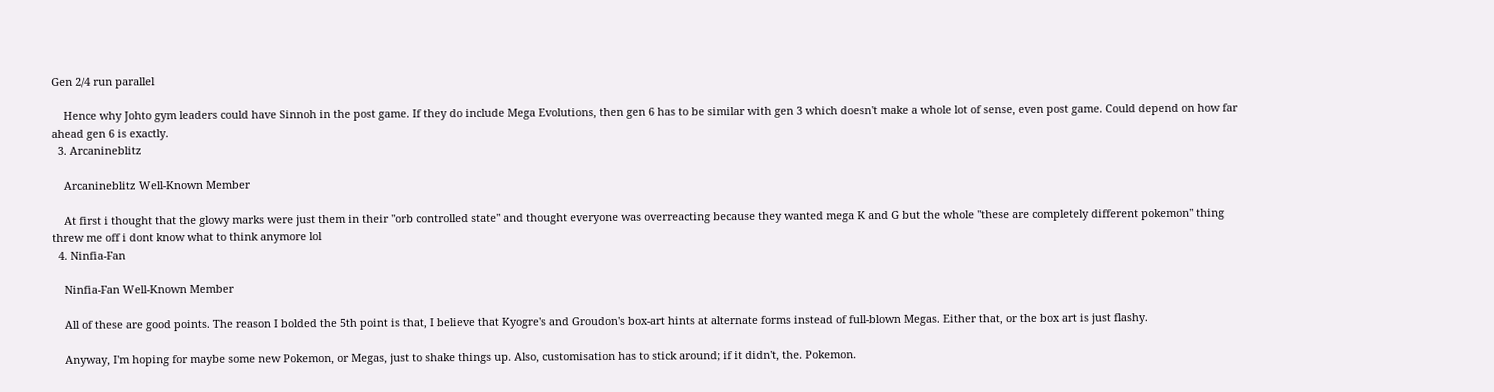Gen 2/4 run parallel

    Hence why Johto gym leaders could have Sinnoh in the post game. If they do include Mega Evolutions, then gen 6 has to be similar with gen 3 which doesn't make a whole lot of sense, even post game. Could depend on how far ahead gen 6 is exactly.
  3. Arcanineblitz

    Arcanineblitz Well-Known Member

    At first i thought that the glowy marks were just them in their "orb controlled state" and thought everyone was overreacting because they wanted mega K and G but the whole "these are completely different pokemon" thing threw me off i dont know what to think anymore lol
  4. Ninfia-Fan

    Ninfia-Fan Well-Known Member

    All of these are good points. The reason I bolded the 5th point is that, I believe that Kyogre's and Groudon's box-art hints at alternate forms instead of full-blown Megas. Either that, or the box art is just flashy.

    Anyway, I'm hoping for maybe some new Pokemon, or Megas, just to shake things up. Also, customisation has to stick around; if it didn't, the. Pokemon.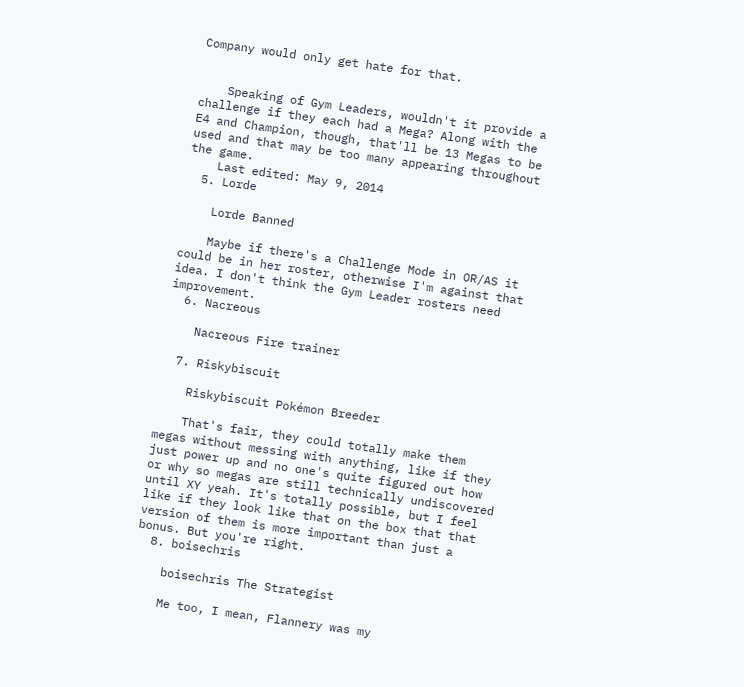Company would only get hate for that.


    Speaking of Gym Leaders, wouldn't it provide a challenge if they each had a Mega? Along with the E4 and Champion, though, that'll be 13 Megas to be used and that may be too many appearing throughout the game.
    Last edited: May 9, 2014
  5. Lorde

    Lorde Banned

    Maybe if there's a Challenge Mode in OR/AS it could be in her roster, otherwise I'm against that idea. I don't think the Gym Leader rosters need improvement.
  6. Nacreous

    Nacreous Fire trainer

  7. Riskybiscuit

    Riskybiscuit Pokémon Breeder

    That's fair, they could totally make them megas without messing with anything, like if they just power up and no one's quite figured out how or why so megas are still technically undiscovered until XY yeah. It's totally possible, but I feel like if they look like that on the box that that version of them is more important than just a bonus. But you're right.
  8. boisechris

    boisechris The Strategist

    Me too, I mean, Flannery was my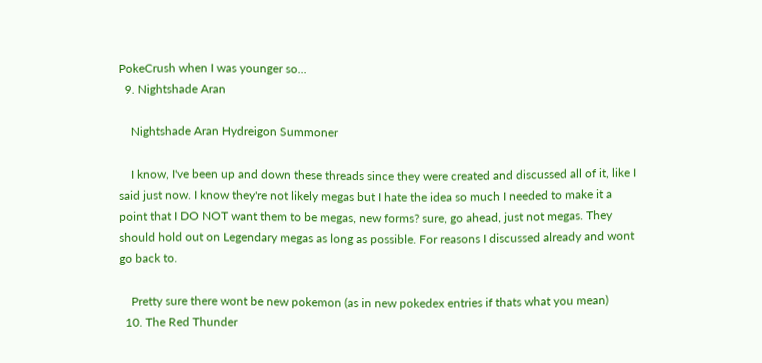PokeCrush when I was younger so...
  9. Nightshade Aran

    Nightshade Aran Hydreigon Summoner

    I know, I've been up and down these threads since they were created and discussed all of it, like I said just now. I know they're not likely megas but I hate the idea so much I needed to make it a point that I DO NOT want them to be megas, new forms? sure, go ahead, just not megas. They should hold out on Legendary megas as long as possible. For reasons I discussed already and wont go back to.

    Pretty sure there wont be new pokemon (as in new pokedex entries if thats what you mean)
  10. The Red Thunder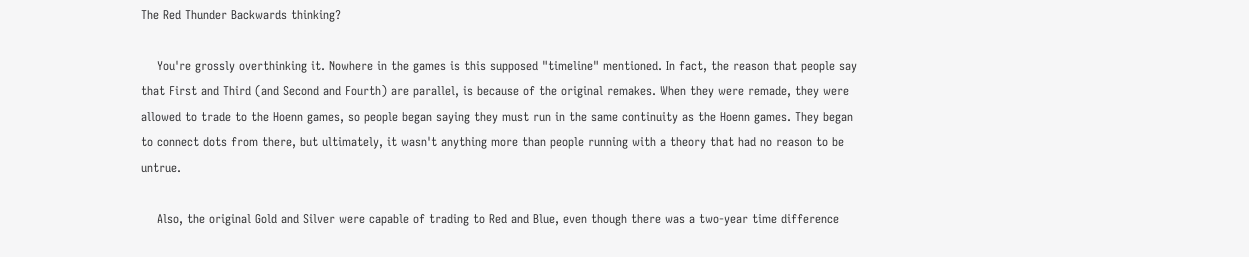The Red Thunder Backwards thinking?

    You're grossly overthinking it. Nowhere in the games is this supposed "timeline" mentioned. In fact, the reason that people say that First and Third (and Second and Fourth) are parallel, is because of the original remakes. When they were remade, they were allowed to trade to the Hoenn games, so people began saying they must run in the same continuity as the Hoenn games. They began to connect dots from there, but ultimately, it wasn't anything more than people running with a theory that had no reason to be untrue.

    Also, the original Gold and Silver were capable of trading to Red and Blue, even though there was a two-year time difference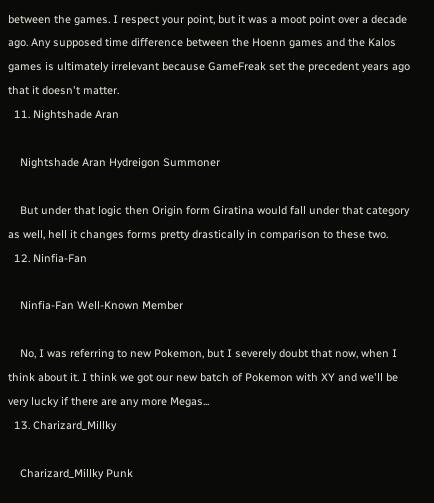between the games. I respect your point, but it was a moot point over a decade ago. Any supposed time difference between the Hoenn games and the Kalos games is ultimately irrelevant because GameFreak set the precedent years ago that it doesn't matter.
  11. Nightshade Aran

    Nightshade Aran Hydreigon Summoner

    But under that logic then Origin form Giratina would fall under that category as well, hell it changes forms pretty drastically in comparison to these two.
  12. Ninfia-Fan

    Ninfia-Fan Well-Known Member

    No, I was referring to new Pokemon, but I severely doubt that now, when I think about it. I think we got our new batch of Pokemon with XY and we'll be very lucky if there are any more Megas...
  13. Charizard_Millky

    Charizard_Millky Punk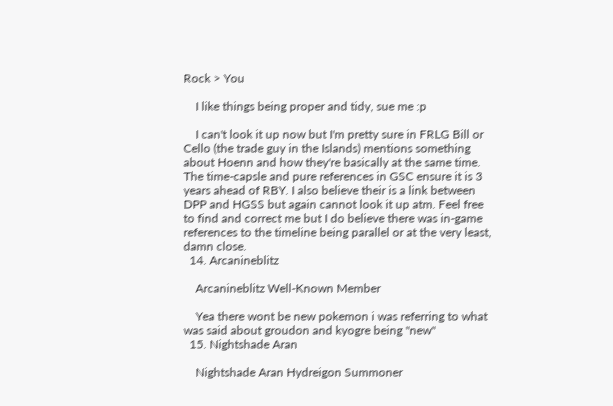Rock > You

    I like things being proper and tidy, sue me :p

    I can't look it up now but I'm pretty sure in FRLG Bill or Cello (the trade guy in the Islands) mentions something about Hoenn and how they're basically at the same time. The time-capsle and pure references in GSC ensure it is 3 years ahead of RBY. I also believe their is a link between DPP and HGSS but again cannot look it up atm. Feel free to find and correct me but I do believe there was in-game references to the timeline being parallel or at the very least, damn close.
  14. Arcanineblitz

    Arcanineblitz Well-Known Member

    Yea there wont be new pokemon i was referring to what was said about groudon and kyogre being "new"
  15. Nightshade Aran

    Nightshade Aran Hydreigon Summoner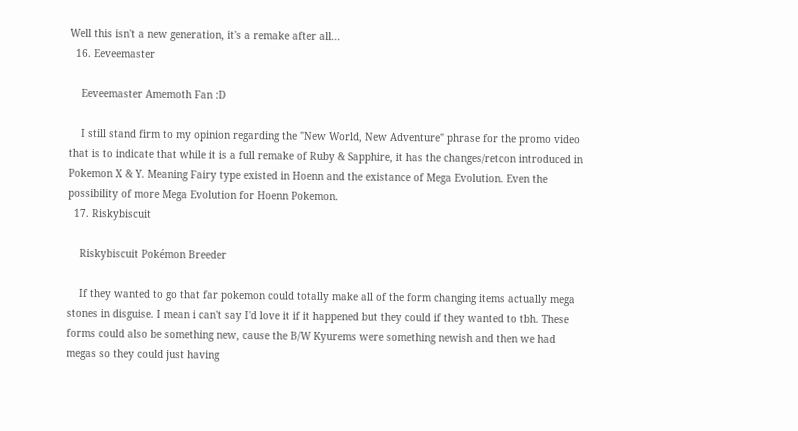Well this isn't a new generation, it's a remake after all...
  16. Eeveemaster

    Eeveemaster Amemoth Fan :D

    I still stand firm to my opinion regarding the "New World, New Adventure" phrase for the promo video that is to indicate that while it is a full remake of Ruby & Sapphire, it has the changes/retcon introduced in Pokemon X & Y. Meaning Fairy type existed in Hoenn and the existance of Mega Evolution. Even the possibility of more Mega Evolution for Hoenn Pokemon.
  17. Riskybiscuit

    Riskybiscuit Pokémon Breeder

    If they wanted to go that far pokemon could totally make all of the form changing items actually mega stones in disguise. I mean i can't say I'd love it if it happened but they could if they wanted to tbh. These forms could also be something new, cause the B/W Kyurems were something newish and then we had megas so they could just having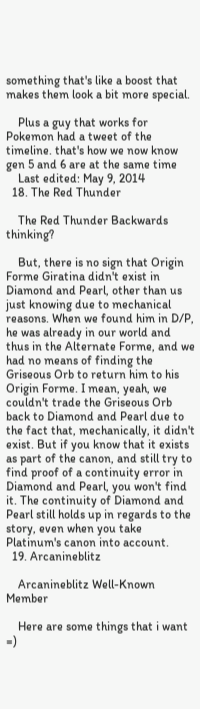something that's like a boost that makes them look a bit more special.

    Plus a guy that works for Pokemon had a tweet of the timeline. that's how we now know gen 5 and 6 are at the same time
    Last edited: May 9, 2014
  18. The Red Thunder

    The Red Thunder Backwards thinking?

    But, there is no sign that Origin Forme Giratina didn't exist in Diamond and Pearl, other than us just knowing due to mechanical reasons. When we found him in D/P, he was already in our world and thus in the Alternate Forme, and we had no means of finding the Griseous Orb to return him to his Origin Forme. I mean, yeah, we couldn't trade the Griseous Orb back to Diamond and Pearl due to the fact that, mechanically, it didn't exist. But if you know that it exists as part of the canon, and still try to find proof of a continuity error in Diamond and Pearl, you won't find it. The continuity of Diamond and Pearl still holds up in regards to the story, even when you take Platinum's canon into account.
  19. Arcanineblitz

    Arcanineblitz Well-Known Member

    Here are some things that i want =)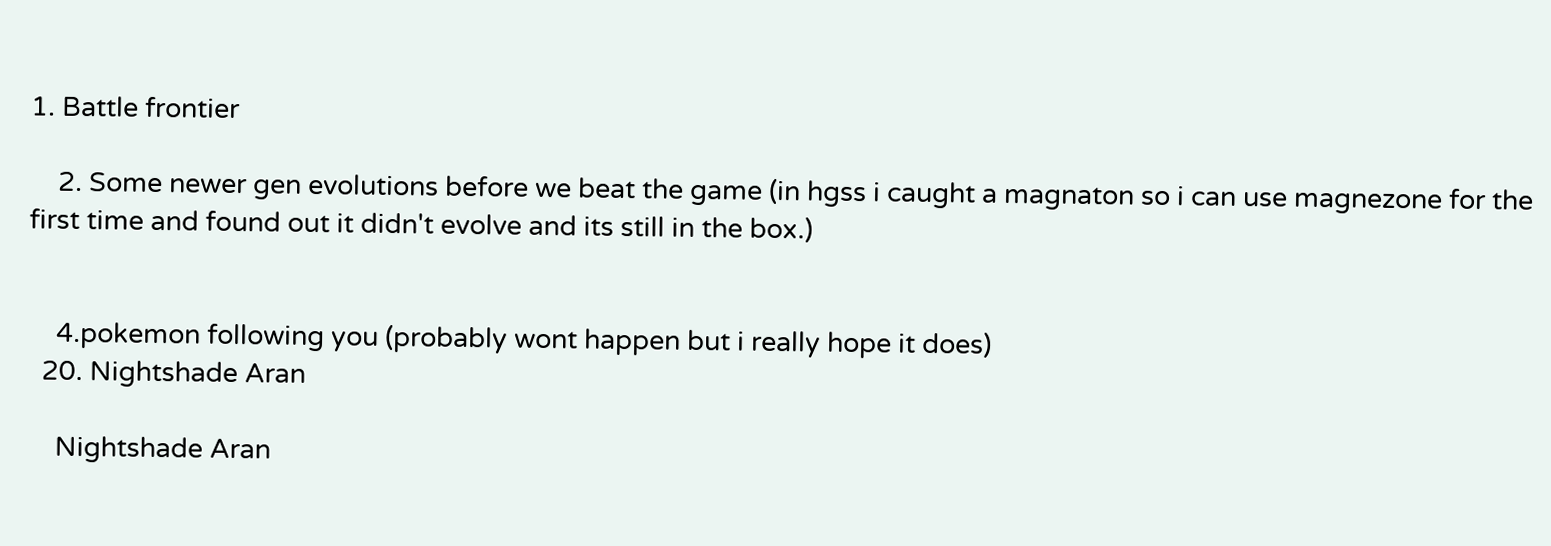1. Battle frontier

    2. Some newer gen evolutions before we beat the game (in hgss i caught a magnaton so i can use magnezone for the first time and found out it didn't evolve and its still in the box.)


    4.pokemon following you (probably wont happen but i really hope it does)
  20. Nightshade Aran

    Nightshade Aran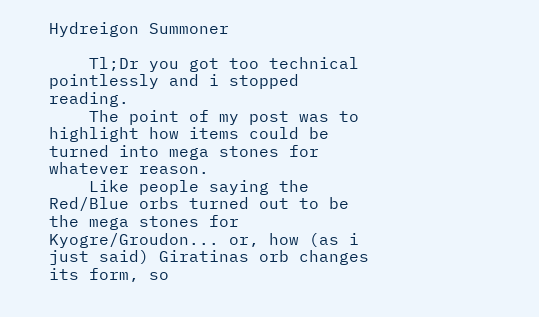Hydreigon Summoner

    Tl;Dr you got too technical pointlessly and i stopped reading.
    The point of my post was to highlight how items could be turned into mega stones for whatever reason.
    Like people saying the Red/Blue orbs turned out to be the mega stones for Kyogre/Groudon... or, how (as i just said) Giratinas orb changes its form, so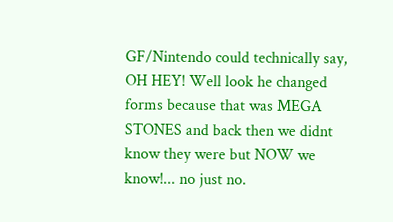GF/Nintendo could technically say, OH HEY! Well look he changed forms because that was MEGA STONES and back then we didnt know they were but NOW we know!... no just no.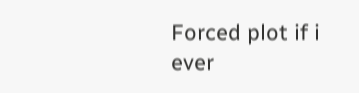Forced plot if i ever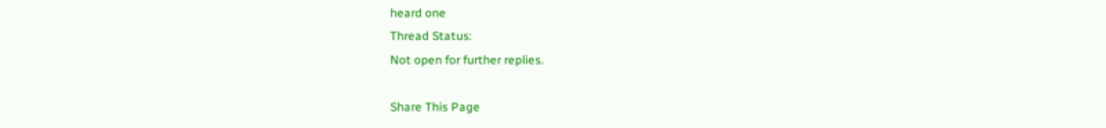heard one
Thread Status:
Not open for further replies.

Share This Page